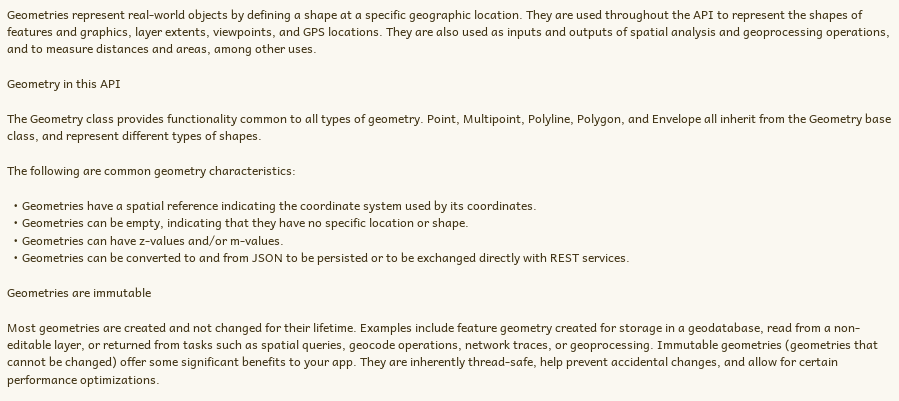Geometries represent real-world objects by defining a shape at a specific geographic location. They are used throughout the API to represent the shapes of features and graphics, layer extents, viewpoints, and GPS locations. They are also used as inputs and outputs of spatial analysis and geoprocessing operations, and to measure distances and areas, among other uses.

Geometry in this API

The Geometry class provides functionality common to all types of geometry. Point, Multipoint, Polyline, Polygon, and Envelope all inherit from the Geometry base class, and represent different types of shapes.

The following are common geometry characteristics:

  • Geometries have a spatial reference indicating the coordinate system used by its coordinates.
  • Geometries can be empty, indicating that they have no specific location or shape.
  • Geometries can have z-values and/or m-values.
  • Geometries can be converted to and from JSON to be persisted or to be exchanged directly with REST services.

Geometries are immutable

Most geometries are created and not changed for their lifetime. Examples include feature geometry created for storage in a geodatabase, read from a non-editable layer, or returned from tasks such as spatial queries, geocode operations, network traces, or geoprocessing. Immutable geometries (geometries that cannot be changed) offer some significant benefits to your app. They are inherently thread-safe, help prevent accidental changes, and allow for certain performance optimizations.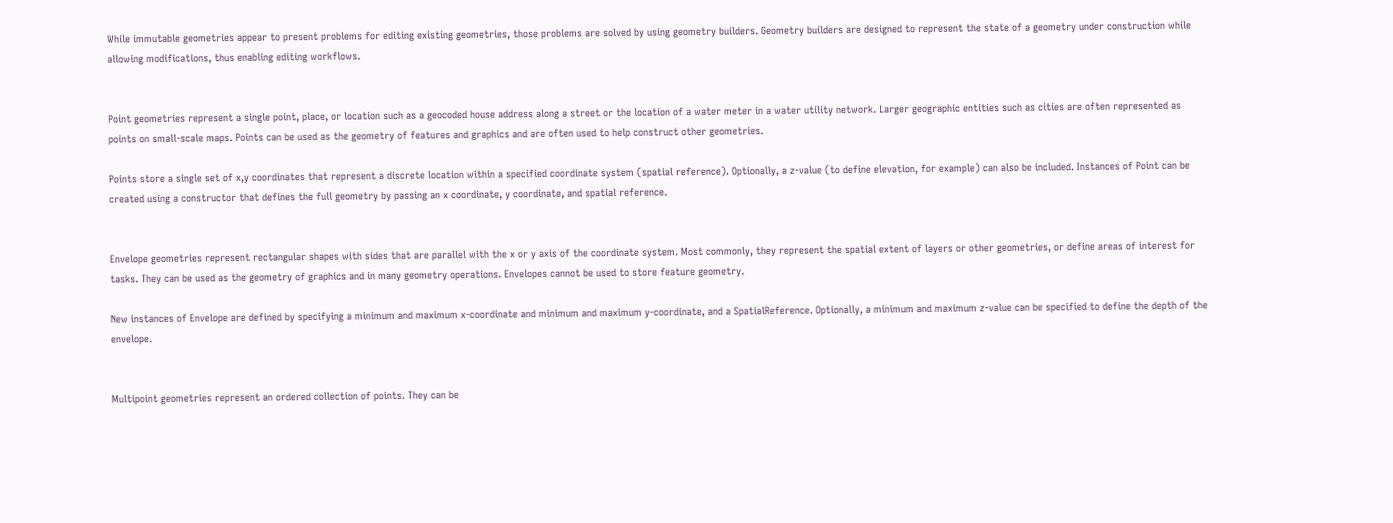While immutable geometries appear to present problems for editing existing geometries, those problems are solved by using geometry builders. Geometry builders are designed to represent the state of a geometry under construction while allowing modifications, thus enabling editing workflows.


Point geometries represent a single point, place, or location such as a geocoded house address along a street or the location of a water meter in a water utility network. Larger geographic entities such as cities are often represented as points on small-scale maps. Points can be used as the geometry of features and graphics and are often used to help construct other geometries.

Points store a single set of x,y coordinates that represent a discrete location within a specified coordinate system (spatial reference). Optionally, a z-value (to define elevation, for example) can also be included. Instances of Point can be created using a constructor that defines the full geometry by passing an x coordinate, y coordinate, and spatial reference.


Envelope geometries represent rectangular shapes with sides that are parallel with the x or y axis of the coordinate system. Most commonly, they represent the spatial extent of layers or other geometries, or define areas of interest for tasks. They can be used as the geometry of graphics and in many geometry operations. Envelopes cannot be used to store feature geometry.

New instances of Envelope are defined by specifying a minimum and maximum x-coordinate and minimum and maximum y-coordinate, and a SpatialReference. Optionally, a minimum and maximum z-value can be specified to define the depth of the envelope.


Multipoint geometries represent an ordered collection of points. They can be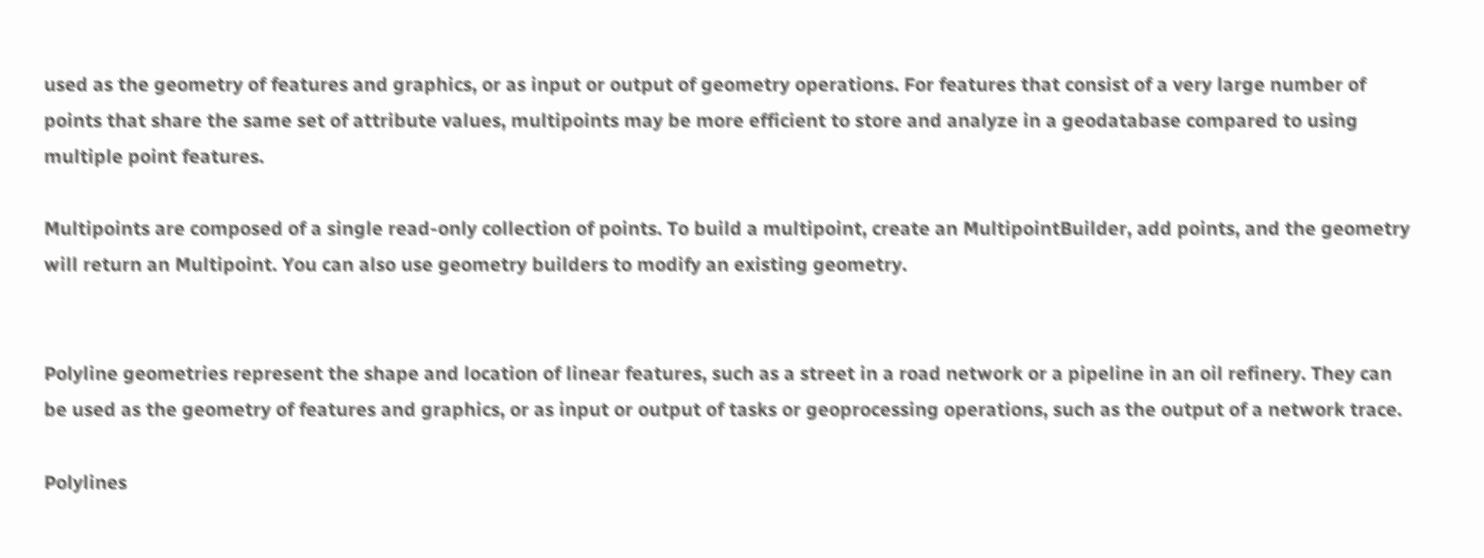used as the geometry of features and graphics, or as input or output of geometry operations. For features that consist of a very large number of points that share the same set of attribute values, multipoints may be more efficient to store and analyze in a geodatabase compared to using multiple point features.

Multipoints are composed of a single read-only collection of points. To build a multipoint, create an MultipointBuilder, add points, and the geometry will return an Multipoint. You can also use geometry builders to modify an existing geometry.


Polyline geometries represent the shape and location of linear features, such as a street in a road network or a pipeline in an oil refinery. They can be used as the geometry of features and graphics, or as input or output of tasks or geoprocessing operations, such as the output of a network trace.

Polylines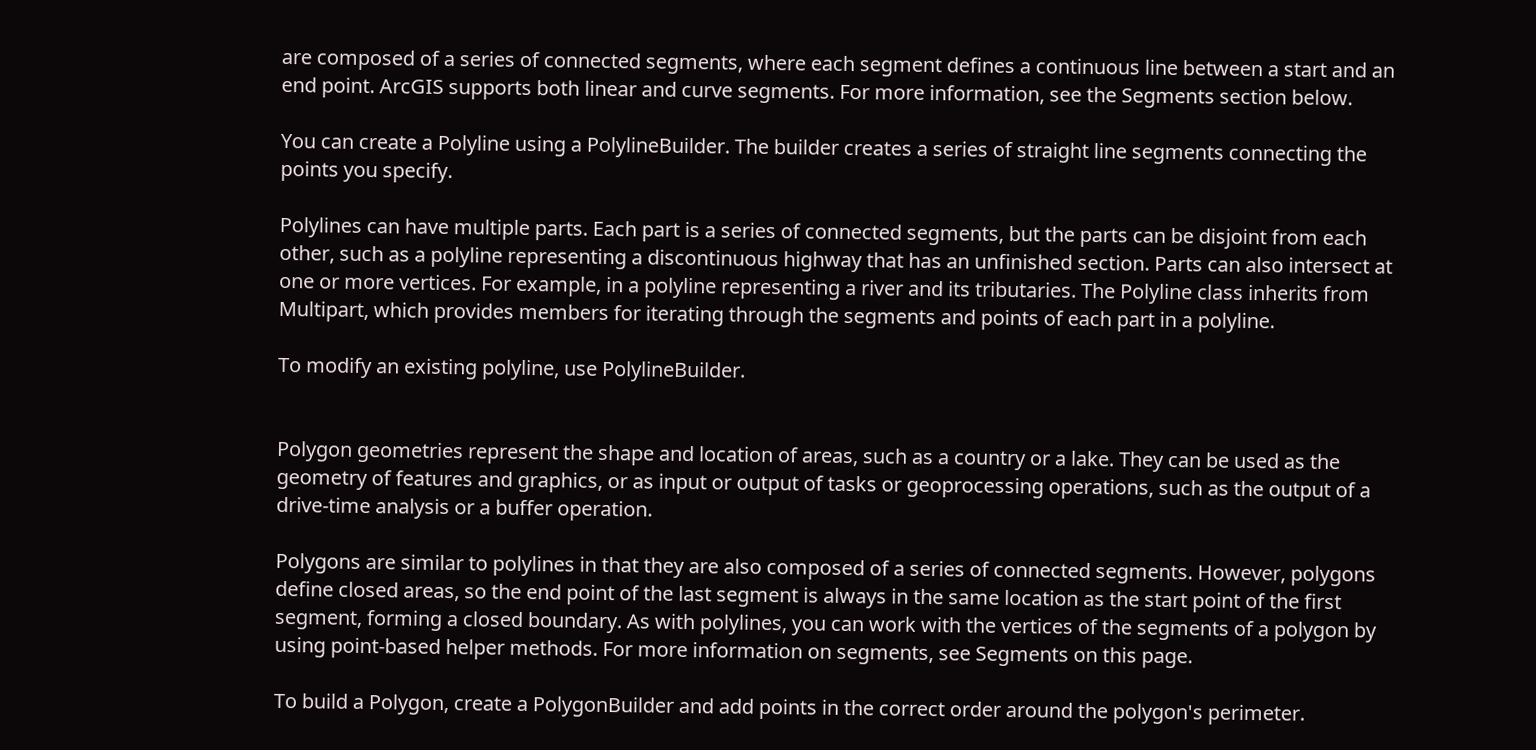are composed of a series of connected segments, where each segment defines a continuous line between a start and an end point. ArcGIS supports both linear and curve segments. For more information, see the Segments section below.

You can create a Polyline using a PolylineBuilder. The builder creates a series of straight line segments connecting the points you specify.

Polylines can have multiple parts. Each part is a series of connected segments, but the parts can be disjoint from each other, such as a polyline representing a discontinuous highway that has an unfinished section. Parts can also intersect at one or more vertices. For example, in a polyline representing a river and its tributaries. The Polyline class inherits from Multipart, which provides members for iterating through the segments and points of each part in a polyline.

To modify an existing polyline, use PolylineBuilder.


Polygon geometries represent the shape and location of areas, such as a country or a lake. They can be used as the geometry of features and graphics, or as input or output of tasks or geoprocessing operations, such as the output of a drive-time analysis or a buffer operation.

Polygons are similar to polylines in that they are also composed of a series of connected segments. However, polygons define closed areas, so the end point of the last segment is always in the same location as the start point of the first segment, forming a closed boundary. As with polylines, you can work with the vertices of the segments of a polygon by using point-based helper methods. For more information on segments, see Segments on this page.

To build a Polygon, create a PolygonBuilder and add points in the correct order around the polygon's perimeter.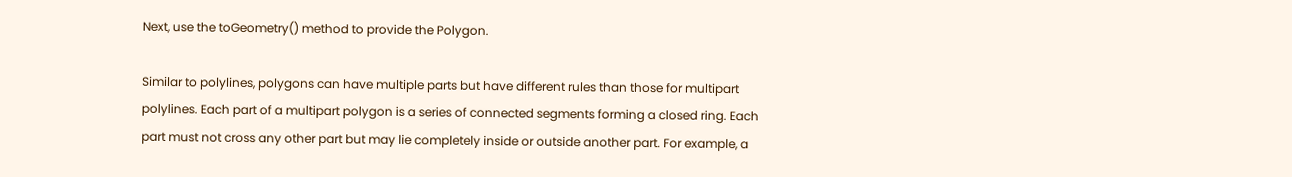Next, use the toGeometry() method to provide the Polygon.

Similar to polylines, polygons can have multiple parts but have different rules than those for multipart polylines. Each part of a multipart polygon is a series of connected segments forming a closed ring. Each part must not cross any other part but may lie completely inside or outside another part. For example, a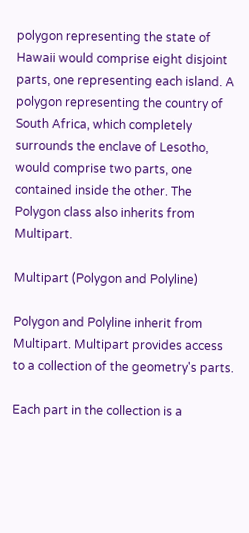polygon representing the state of Hawaii would comprise eight disjoint parts, one representing each island. A polygon representing the country of South Africa, which completely surrounds the enclave of Lesotho, would comprise two parts, one contained inside the other. The Polygon class also inherits from Multipart.

Multipart (Polygon and Polyline)

Polygon and Polyline inherit from Multipart. Multipart provides access to a collection of the geometry's parts.

Each part in the collection is a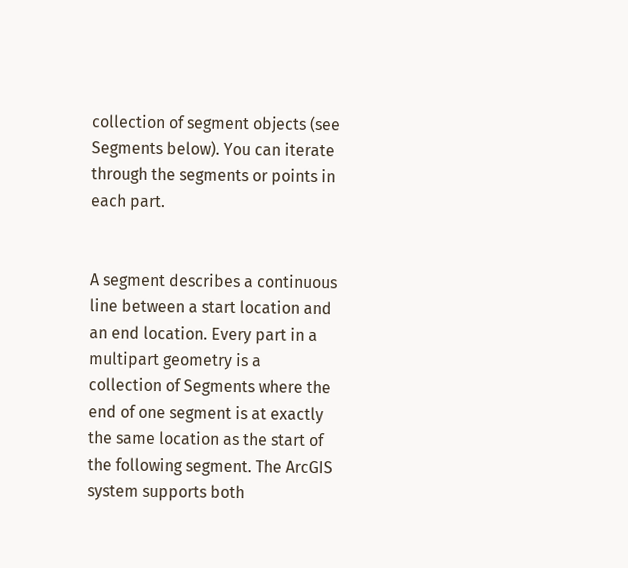collection of segment objects (see Segments below). You can iterate through the segments or points in each part.


A segment describes a continuous line between a start location and an end location. Every part in a multipart geometry is a collection of Segments where the end of one segment is at exactly the same location as the start of the following segment. The ArcGIS system supports both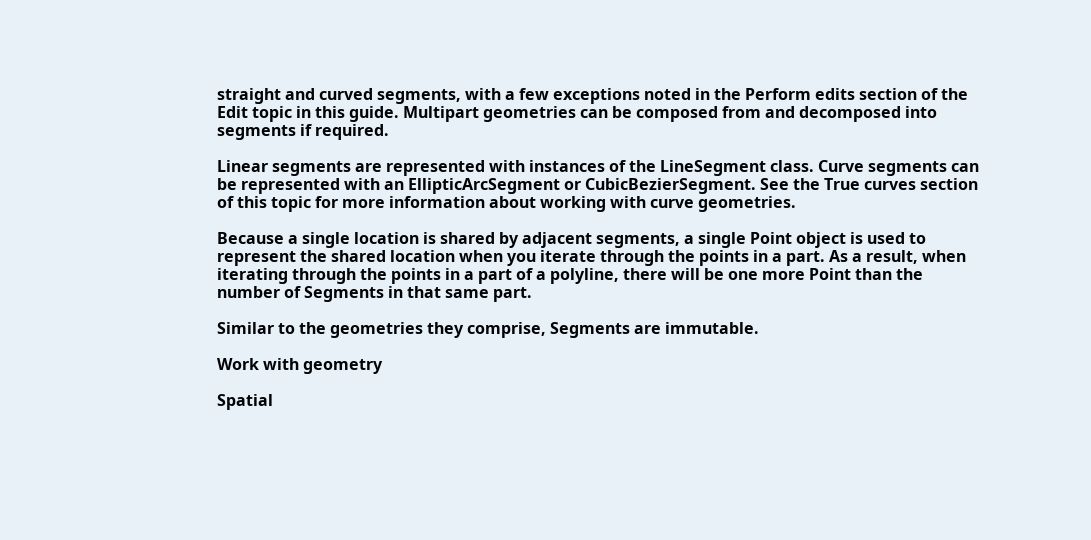straight and curved segments, with a few exceptions noted in the Perform edits section of the Edit topic in this guide. Multipart geometries can be composed from and decomposed into segments if required.

Linear segments are represented with instances of the LineSegment class. Curve segments can be represented with an EllipticArcSegment or CubicBezierSegment. See the True curves section of this topic for more information about working with curve geometries.

Because a single location is shared by adjacent segments, a single Point object is used to represent the shared location when you iterate through the points in a part. As a result, when iterating through the points in a part of a polyline, there will be one more Point than the number of Segments in that same part.

Similar to the geometries they comprise, Segments are immutable.

Work with geometry

Spatial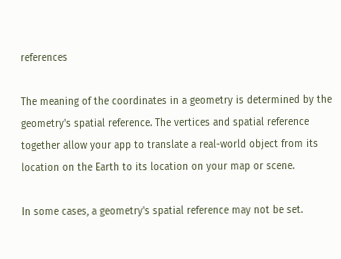references

The meaning of the coordinates in a geometry is determined by the geometry's spatial reference. The vertices and spatial reference together allow your app to translate a real-world object from its location on the Earth to its location on your map or scene.

In some cases, a geometry's spatial reference may not be set.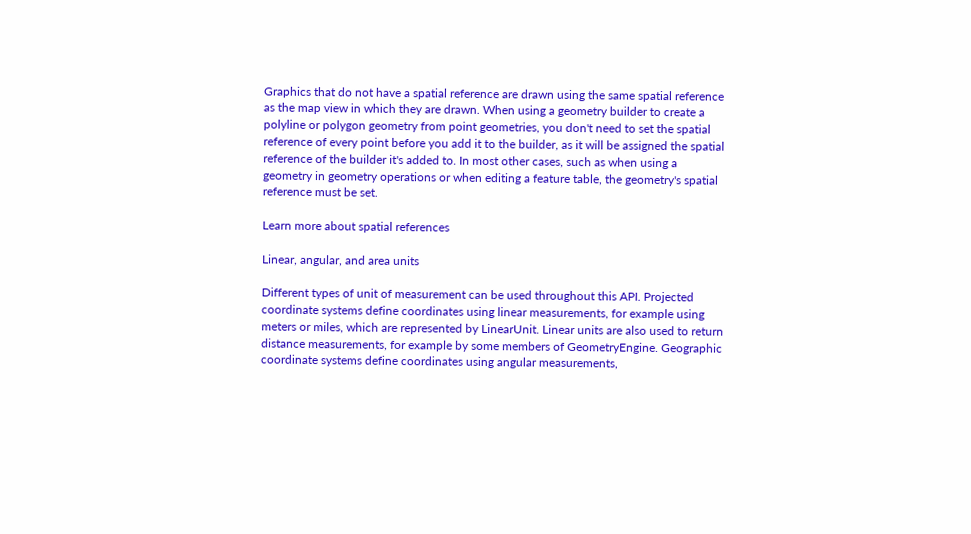Graphics that do not have a spatial reference are drawn using the same spatial reference as the map view in which they are drawn. When using a geometry builder to create a polyline or polygon geometry from point geometries, you don't need to set the spatial reference of every point before you add it to the builder, as it will be assigned the spatial reference of the builder it's added to. In most other cases, such as when using a geometry in geometry operations or when editing a feature table, the geometry's spatial reference must be set.

Learn more about spatial references

Linear, angular, and area units

Different types of unit of measurement can be used throughout this API. Projected coordinate systems define coordinates using linear measurements, for example using meters or miles, which are represented by LinearUnit. Linear units are also used to return distance measurements, for example by some members of GeometryEngine. Geographic coordinate systems define coordinates using angular measurements,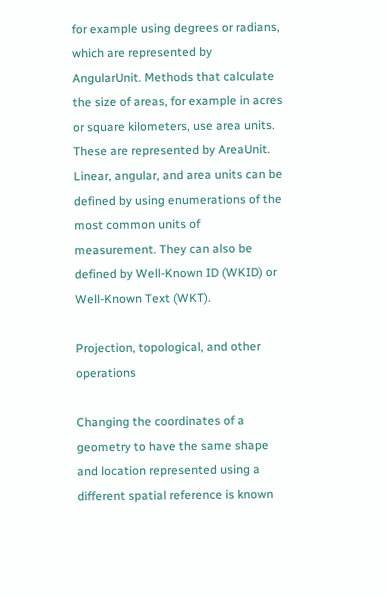for example using degrees or radians, which are represented by AngularUnit. Methods that calculate the size of areas, for example in acres or square kilometers, use area units. These are represented by AreaUnit. Linear, angular, and area units can be defined by using enumerations of the most common units of measurement. They can also be defined by Well-Known ID (WKID) or Well-Known Text (WKT).

Projection, topological, and other operations

Changing the coordinates of a geometry to have the same shape and location represented using a different spatial reference is known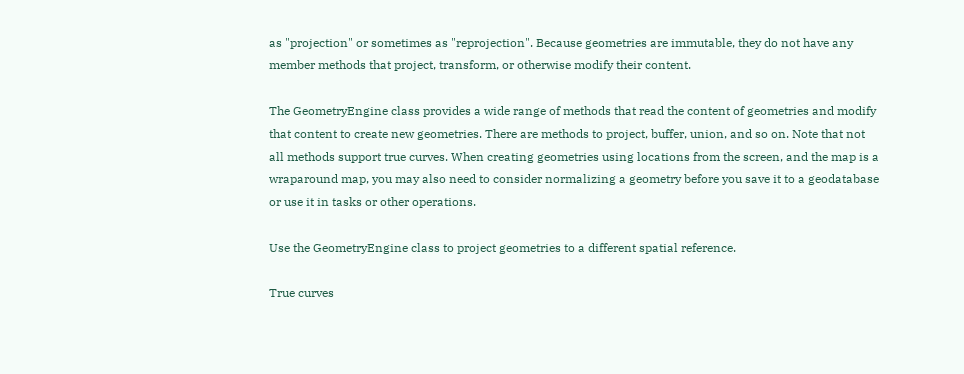as "projection" or sometimes as "reprojection". Because geometries are immutable, they do not have any member methods that project, transform, or otherwise modify their content.

The GeometryEngine class provides a wide range of methods that read the content of geometries and modify that content to create new geometries. There are methods to project, buffer, union, and so on. Note that not all methods support true curves. When creating geometries using locations from the screen, and the map is a wraparound map, you may also need to consider normalizing a geometry before you save it to a geodatabase or use it in tasks or other operations.

Use the GeometryEngine class to project geometries to a different spatial reference.

True curves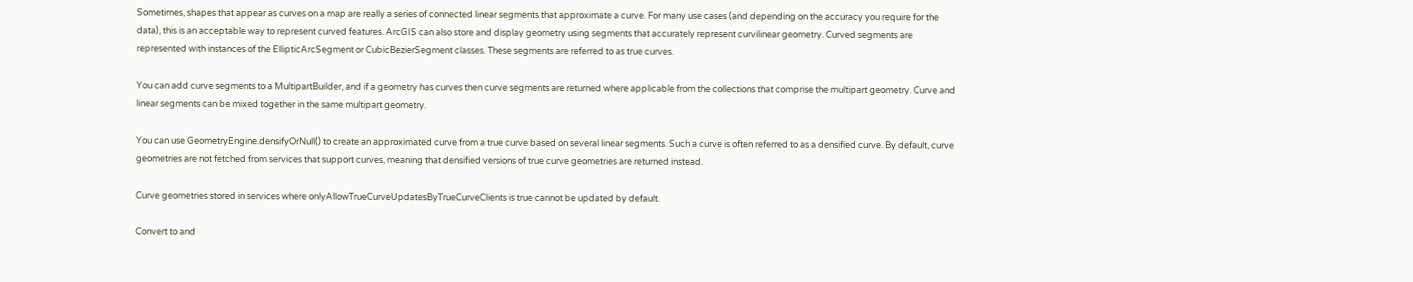Sometimes, shapes that appear as curves on a map are really a series of connected linear segments that approximate a curve. For many use cases (and depending on the accuracy you require for the data), this is an acceptable way to represent curved features. ArcGIS can also store and display geometry using segments that accurately represent curvilinear geometry. Curved segments are represented with instances of the EllipticArcSegment or CubicBezierSegment classes. These segments are referred to as true curves.

You can add curve segments to a MultipartBuilder, and if a geometry has curves then curve segments are returned where applicable from the collections that comprise the multipart geometry. Curve and linear segments can be mixed together in the same multipart geometry.

You can use GeometryEngine.densifyOrNull() to create an approximated curve from a true curve based on several linear segments. Such a curve is often referred to as a densified curve. By default, curve geometries are not fetched from services that support curves, meaning that densified versions of true curve geometries are returned instead.

Curve geometries stored in services where onlyAllowTrueCurveUpdatesByTrueCurveClients is true cannot be updated by default.

Convert to and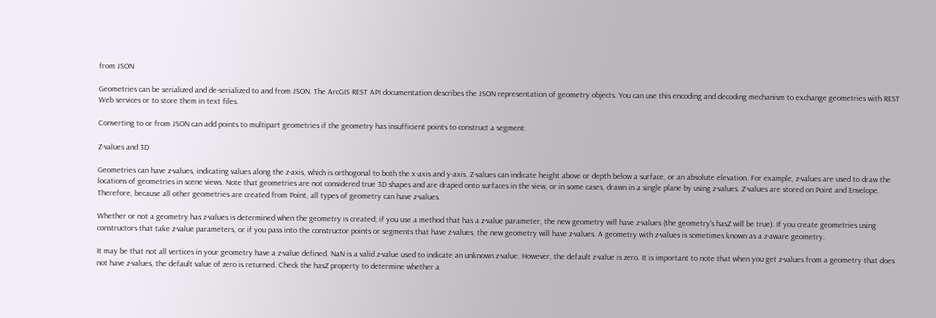from JSON

Geometries can be serialized and de-serialized to and from JSON. The ArcGIS REST API documentation describes the JSON representation of geometry objects. You can use this encoding and decoding mechanism to exchange geometries with REST Web services or to store them in text files.

Converting to or from JSON can add points to multipart geometries if the geometry has insufficient points to construct a segment.

Z-values and 3D

Geometries can have z-values, indicating values along the z-axis, which is orthogonal to both the x-axis and y-axis. Z-values can indicate height above or depth below a surface, or an absolute elevation. For example, z-values are used to draw the locations of geometries in scene views. Note that geometries are not considered true 3D shapes and are draped onto surfaces in the view, or in some cases, drawn in a single plane by using z-values. Z-values are stored on Point and Envelope. Therefore, because all other geometries are created from Point, all types of geometry can have z-values.

Whether or not a geometry has z-values is determined when the geometry is created; if you use a method that has a z-value parameter, the new geometry will have z-values (the geometry's hasZ will be true). If you create geometries using constructors that take z-value parameters, or if you pass into the constructor points or segments that have z-values, the new geometry will have z-values. A geometry with z-values is sometimes known as a z-aware geometry.

It may be that not all vertices in your geometry have a z-value defined. NaN is a valid z-value used to indicate an unknown z-value. However, the default z-value is zero. It is important to note that when you get z-values from a geometry that does not have z-values, the default value of zero is returned. Check the hasZ property to determine whether a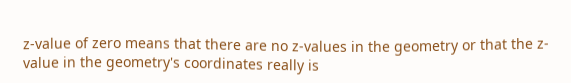z-value of zero means that there are no z-values in the geometry or that the z-value in the geometry's coordinates really is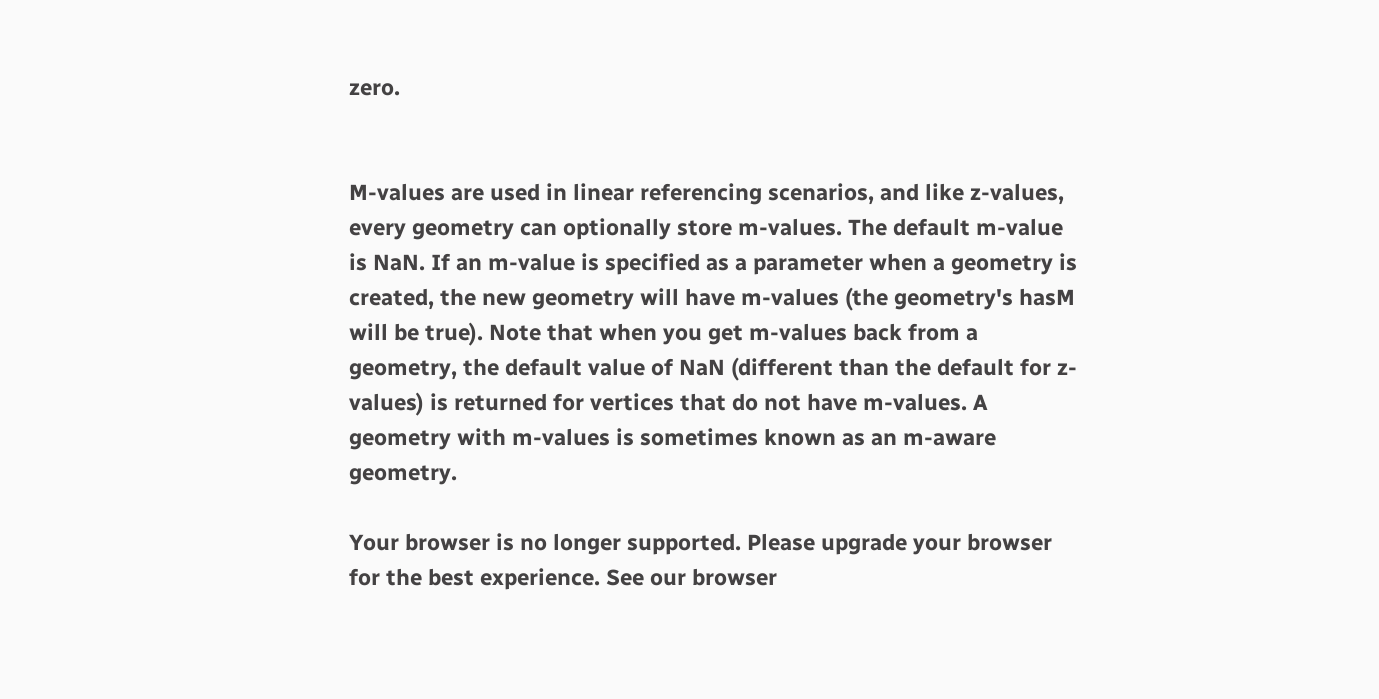zero.


M-values are used in linear referencing scenarios, and like z-values, every geometry can optionally store m-values. The default m-value is NaN. If an m-value is specified as a parameter when a geometry is created, the new geometry will have m-values (the geometry's hasM will be true). Note that when you get m-values back from a geometry, the default value of NaN (different than the default for z-values) is returned for vertices that do not have m-values. A geometry with m-values is sometimes known as an m-aware geometry.

Your browser is no longer supported. Please upgrade your browser for the best experience. See our browser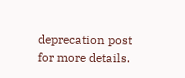deprecation post for more details.